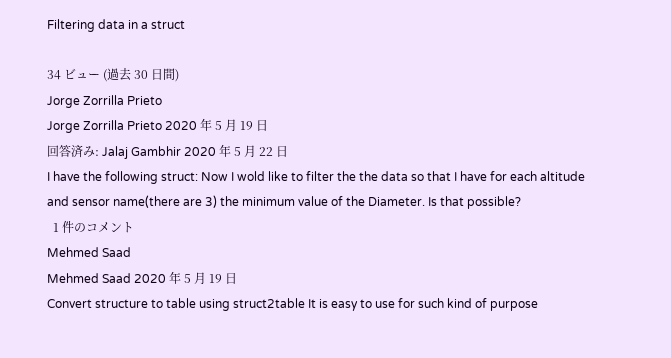Filtering data in a struct

34 ビュー (過去 30 日間)
Jorge Zorrilla Prieto
Jorge Zorrilla Prieto 2020 年 5 月 19 日
回答済み: Jalaj Gambhir 2020 年 5 月 22 日
I have the following struct: Now I wold like to filter the the data so that I have for each altitude and sensor name(there are 3) the minimum value of the Diameter. Is that possible?
  1 件のコメント
Mehmed Saad
Mehmed Saad 2020 年 5 月 19 日
Convert structure to table using struct2table It is easy to use for such kind of purpose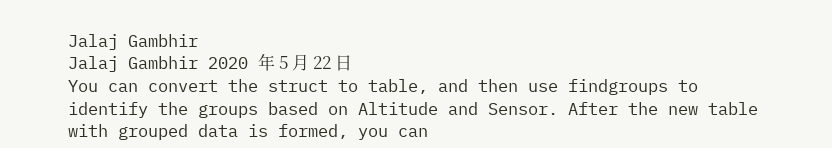Jalaj Gambhir
Jalaj Gambhir 2020 年 5 月 22 日
You can convert the struct to table, and then use findgroups to identify the groups based on Altitude and Sensor. After the new table with grouped data is formed, you can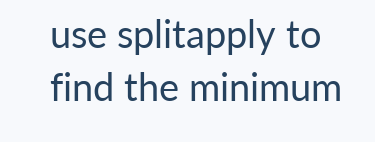use splitapply to find the minimum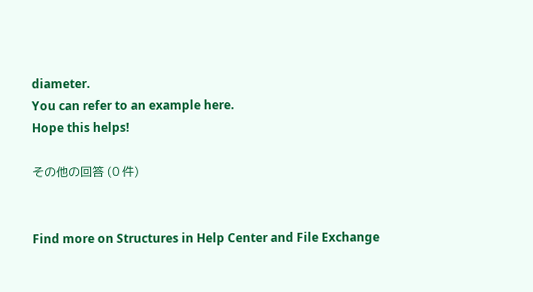diameter.
You can refer to an example here.
Hope this helps!

その他の回答 (0 件)


Find more on Structures in Help Center and File Exchange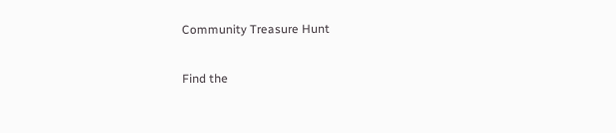Community Treasure Hunt

Find the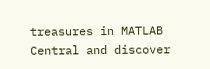treasures in MATLAB Central and discover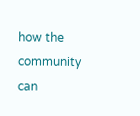how the community can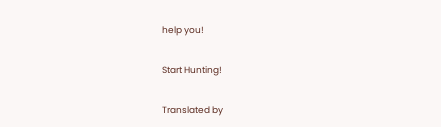help you!

Start Hunting!

Translated by